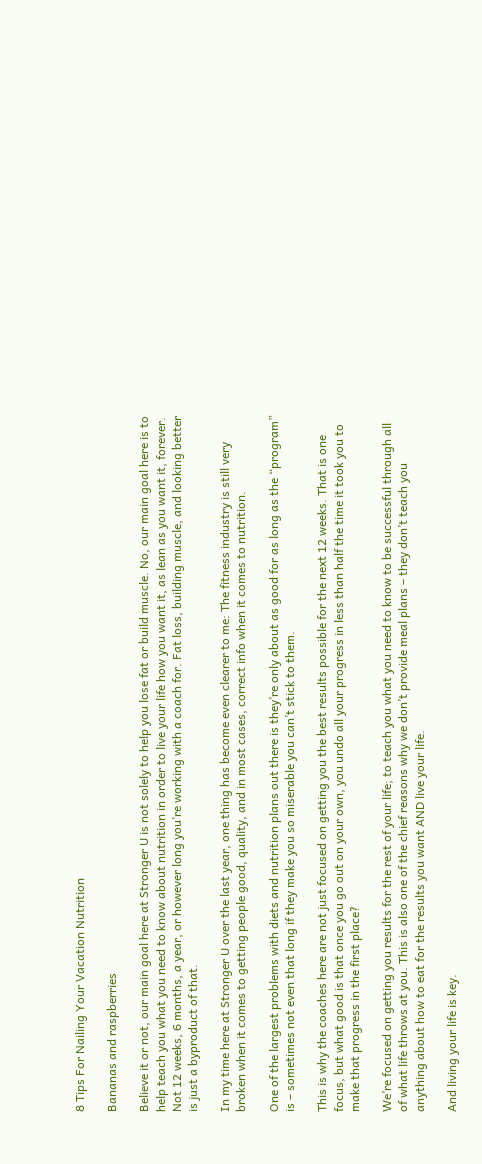8 Tips For Nailing Your Vacation Nutrition

Bananas and raspberries

Believe it or not, our main goal here at Stronger U is not solely to help you lose fat or build muscle. No, our main goal here is to help teach you what you need to know about nutrition in order to live your life how you want it, as lean as you want it, forever. Not 12 weeks, 6 months, a year, or however long you’re working with a coach for. Fat loss, building muscle, and looking better is just a byproduct of that.

In my time here at Stronger U over the last year, one thing has become even clearer to me: The fitness industry is still very broken when it comes to getting people good, quality, and in most cases, correct info when it comes to nutrition.

One of the largest problems with diets and nutrition plans out there is they’re only about as good for as long as the “program” is – sometimes not even that long if they make you so miserable you can’t stick to them.

This is why the coaches here are not just focused on getting you the best results possible for the next 12 weeks. That is one focus, but what good is that once you go out on your own, you undo all your progress in less than half the time it took you to make that progress in the first place?

We’re focused on getting you results for the rest of your life; to teach you what you need to know to be successful through all of what life throws at you. This is also one of the chief reasons why we don’t provide meal plans – they don’t teach you anything about how to eat for the results you want AND live your life.

And living your life is key.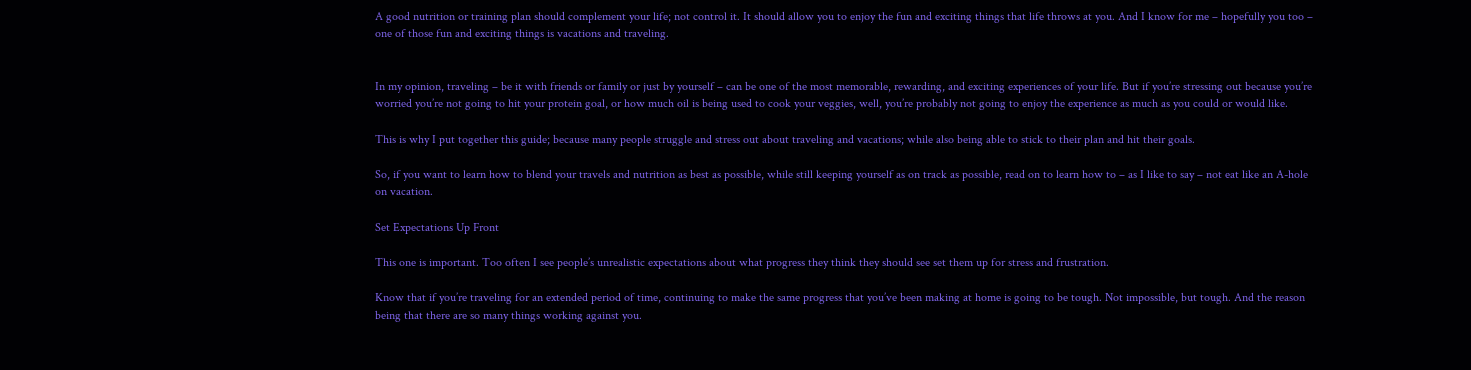A good nutrition or training plan should complement your life; not control it. It should allow you to enjoy the fun and exciting things that life throws at you. And I know for me – hopefully you too – one of those fun and exciting things is vacations and traveling.


In my opinion, traveling – be it with friends or family or just by yourself – can be one of the most memorable, rewarding, and exciting experiences of your life. But if you’re stressing out because you’re worried you’re not going to hit your protein goal, or how much oil is being used to cook your veggies, well, you’re probably not going to enjoy the experience as much as you could or would like.

This is why I put together this guide; because many people struggle and stress out about traveling and vacations; while also being able to stick to their plan and hit their goals.

So, if you want to learn how to blend your travels and nutrition as best as possible, while still keeping yourself as on track as possible, read on to learn how to – as I like to say – not eat like an A-hole on vacation.

Set Expectations Up Front

This one is important. Too often I see people’s unrealistic expectations about what progress they think they should see set them up for stress and frustration.

Know that if you’re traveling for an extended period of time, continuing to make the same progress that you’ve been making at home is going to be tough. Not impossible, but tough. And the reason being that there are so many things working against you.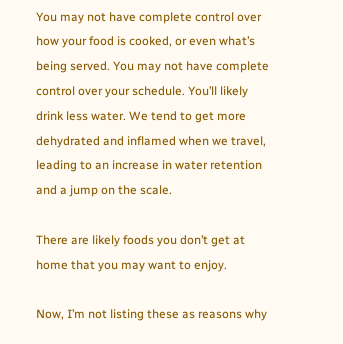You may not have complete control over how your food is cooked, or even what’s being served. You may not have complete control over your schedule. You’ll likely drink less water. We tend to get more dehydrated and inflamed when we travel, leading to an increase in water retention and a jump on the scale.

There are likely foods you don’t get at home that you may want to enjoy.

Now, I’m not listing these as reasons why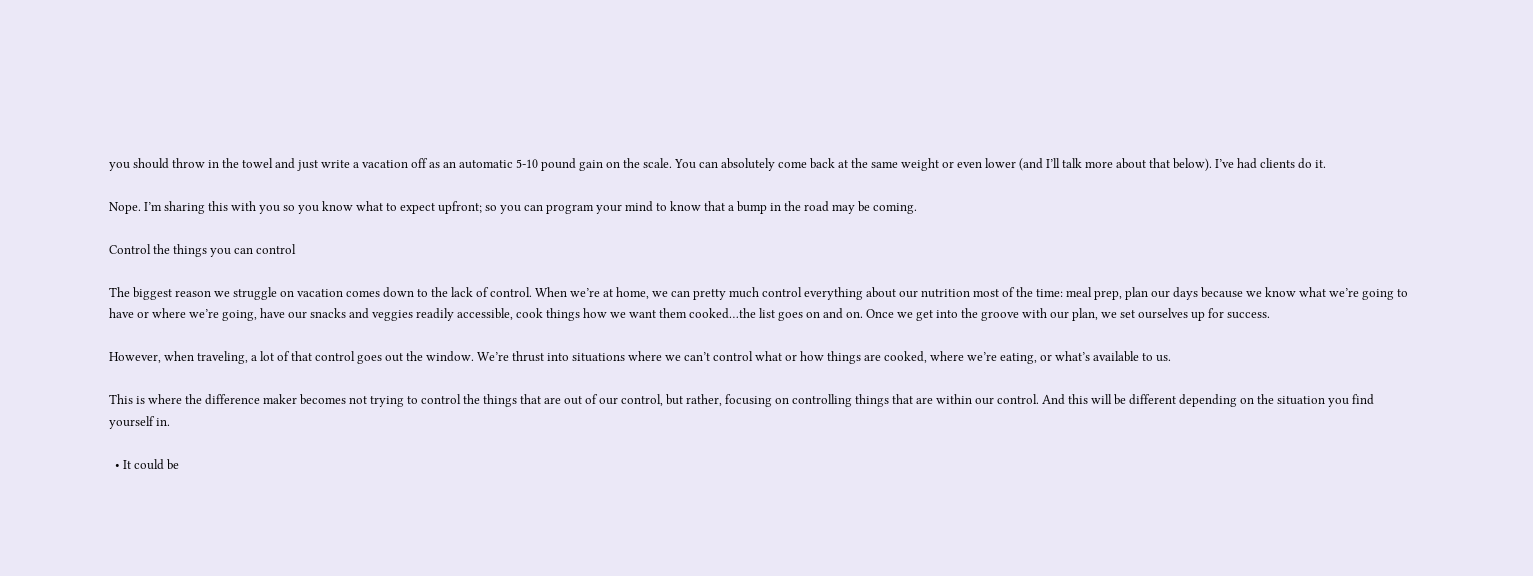you should throw in the towel and just write a vacation off as an automatic 5-10 pound gain on the scale. You can absolutely come back at the same weight or even lower (and I’ll talk more about that below). I’ve had clients do it.

Nope. I’m sharing this with you so you know what to expect upfront; so you can program your mind to know that a bump in the road may be coming.

Control the things you can control

The biggest reason we struggle on vacation comes down to the lack of control. When we’re at home, we can pretty much control everything about our nutrition most of the time: meal prep, plan our days because we know what we’re going to have or where we’re going, have our snacks and veggies readily accessible, cook things how we want them cooked…the list goes on and on. Once we get into the groove with our plan, we set ourselves up for success.

However, when traveling, a lot of that control goes out the window. We’re thrust into situations where we can’t control what or how things are cooked, where we’re eating, or what’s available to us.

This is where the difference maker becomes not trying to control the things that are out of our control, but rather, focusing on controlling things that are within our control. And this will be different depending on the situation you find yourself in.

  • It could be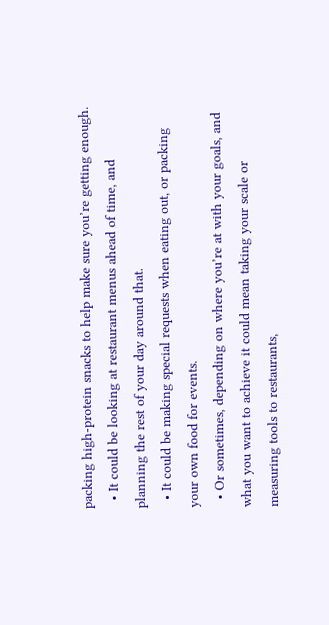packing high-protein snacks to help make sure you’re getting enough.
  • It could be looking at restaurant menus ahead of time, and planning the rest of your day around that.
  • It could be making special requests when eating out, or packing your own food for events.
  • Or sometimes, depending on where you’re at with your goals, and what you want to achieve it could mean taking your scale or measuring tools to restaurants,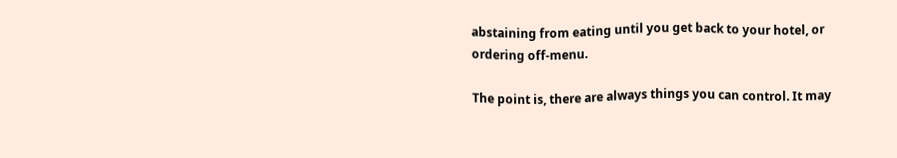abstaining from eating until you get back to your hotel, or ordering off-menu.

The point is, there are always things you can control. It may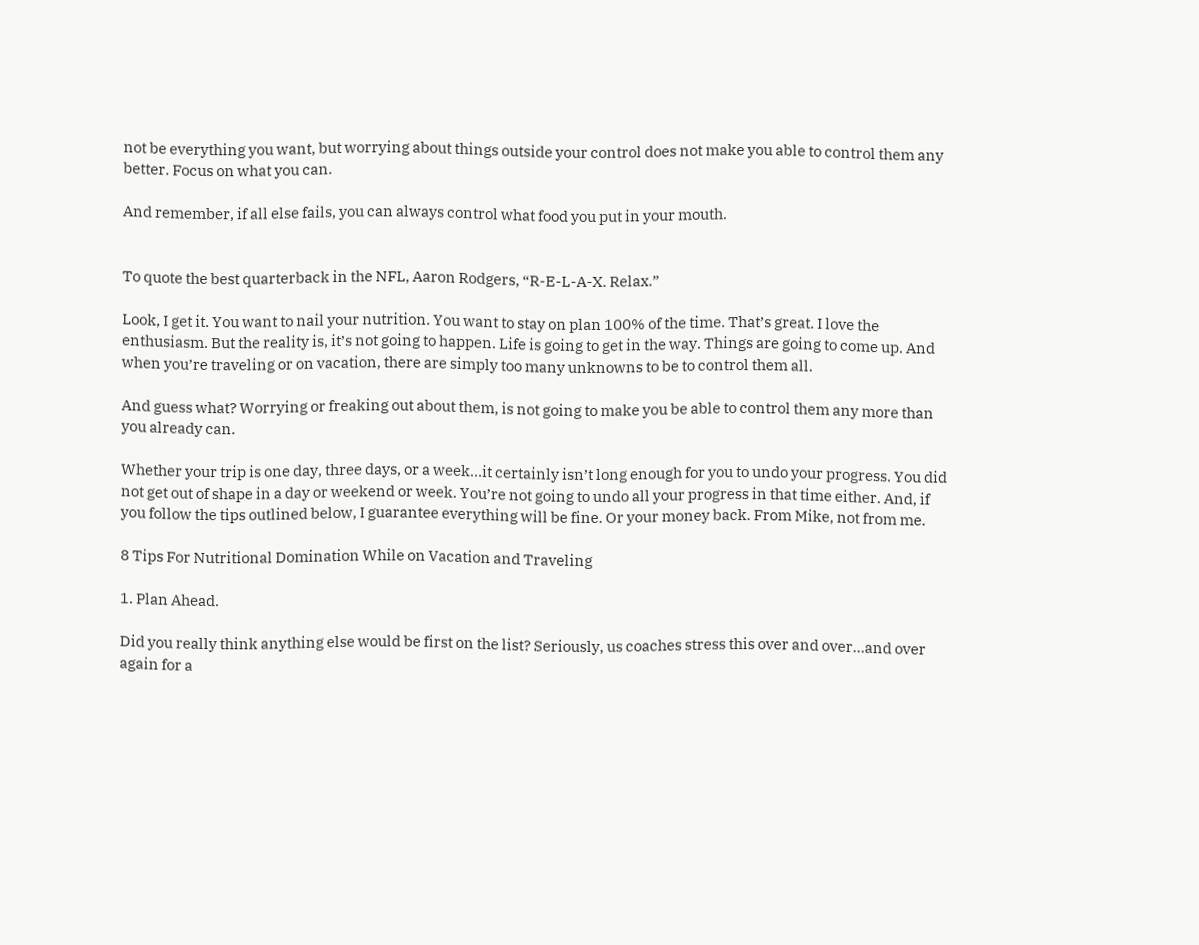not be everything you want, but worrying about things outside your control does not make you able to control them any better. Focus on what you can.

And remember, if all else fails, you can always control what food you put in your mouth.


To quote the best quarterback in the NFL, Aaron Rodgers, “R-E-L-A-X. Relax.”

Look, I get it. You want to nail your nutrition. You want to stay on plan 100% of the time. That’s great. I love the enthusiasm. But the reality is, it’s not going to happen. Life is going to get in the way. Things are going to come up. And when you’re traveling or on vacation, there are simply too many unknowns to be to control them all.

And guess what? Worrying or freaking out about them, is not going to make you be able to control them any more than you already can.

Whether your trip is one day, three days, or a week…it certainly isn’t long enough for you to undo your progress. You did not get out of shape in a day or weekend or week. You’re not going to undo all your progress in that time either. And, if you follow the tips outlined below, I guarantee everything will be fine. Or your money back. From Mike, not from me.

8 Tips For Nutritional Domination While on Vacation and Traveling

1. Plan Ahead.

Did you really think anything else would be first on the list? Seriously, us coaches stress this over and over…and over again for a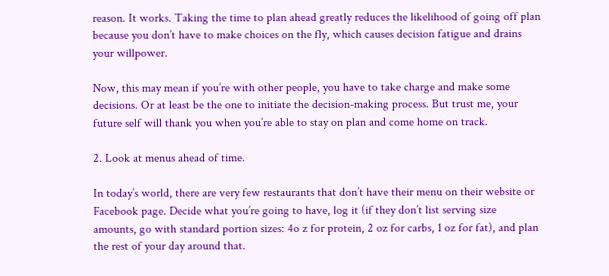reason. It works. Taking the time to plan ahead greatly reduces the likelihood of going off plan because you don’t have to make choices on the fly, which causes decision fatigue and drains your willpower.

Now, this may mean if you’re with other people, you have to take charge and make some decisions. Or at least be the one to initiate the decision-making process. But trust me, your future self will thank you when you’re able to stay on plan and come home on track.

2. Look at menus ahead of time.

In today’s world, there are very few restaurants that don’t have their menu on their website or Facebook page. Decide what you’re going to have, log it (if they don’t list serving size amounts, go with standard portion sizes: 4o z for protein, 2 oz for carbs, 1 oz for fat), and plan the rest of your day around that.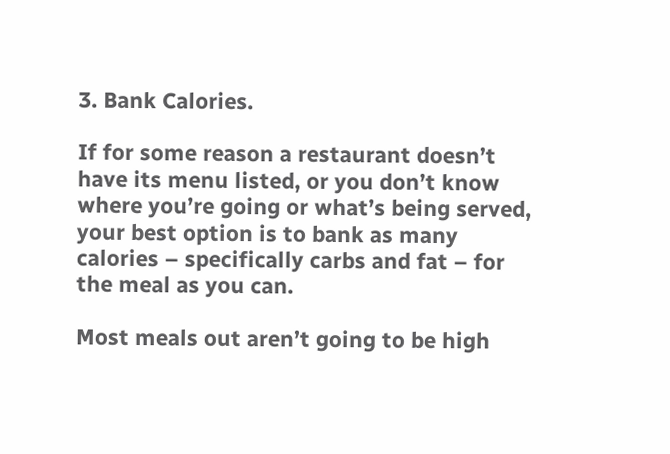3. Bank Calories.

If for some reason a restaurant doesn’t have its menu listed, or you don’t know where you’re going or what’s being served, your best option is to bank as many calories – specifically carbs and fat – for the meal as you can.

Most meals out aren’t going to be high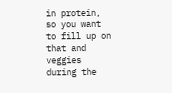in protein, so you want to fill up on that and veggies during the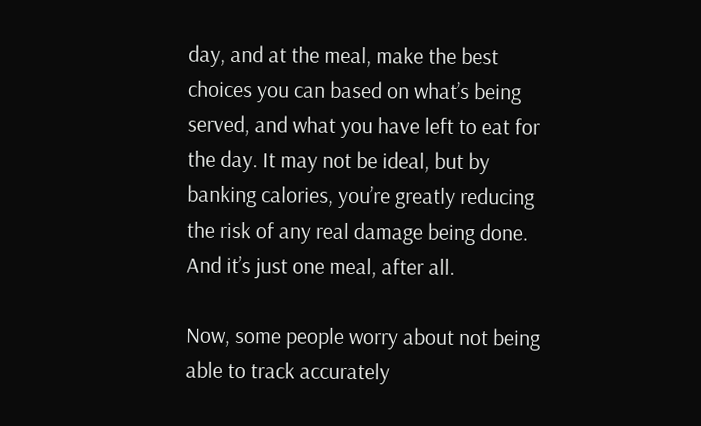day, and at the meal, make the best choices you can based on what’s being served, and what you have left to eat for the day. It may not be ideal, but by banking calories, you’re greatly reducing the risk of any real damage being done. And it’s just one meal, after all.

Now, some people worry about not being able to track accurately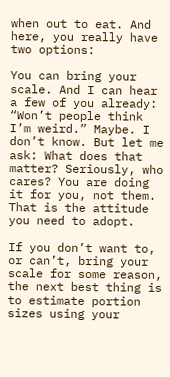when out to eat. And here, you really have two options:

You can bring your scale. And I can hear a few of you already: “Won’t people think I’m weird.” Maybe. I don’t know. But let me ask: What does that matter? Seriously, who cares? You are doing it for you, not them. That is the attitude you need to adopt.

If you don’t want to, or can’t, bring your scale for some reason, the next best thing is to estimate portion sizes using your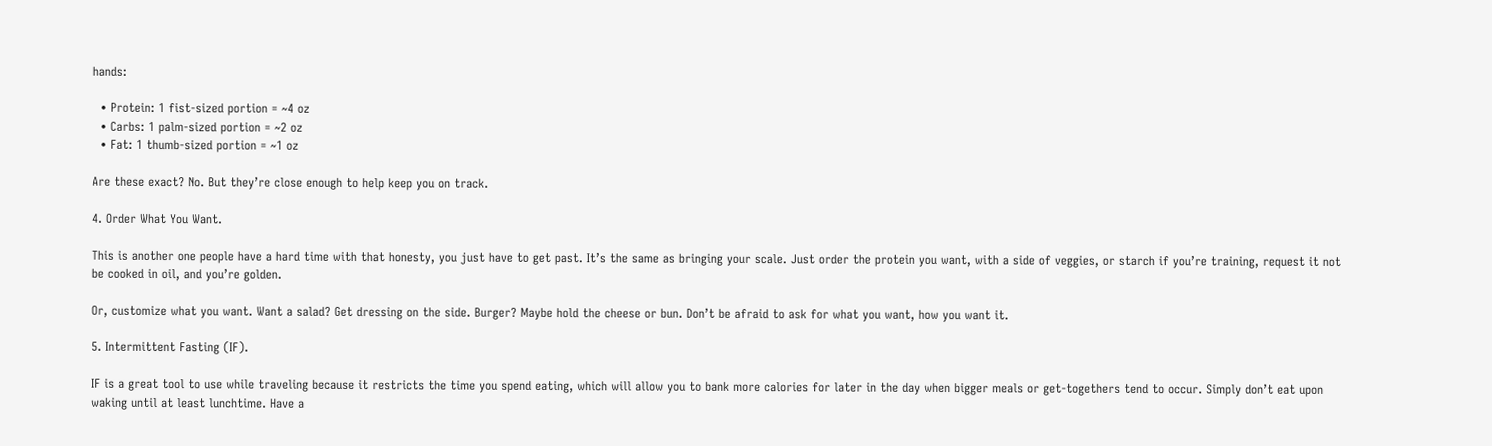hands:

  • Protein: 1 fist-sized portion = ~4 oz
  • Carbs: 1 palm-sized portion = ~2 oz
  • Fat: 1 thumb-sized portion = ~1 oz

Are these exact? No. But they’re close enough to help keep you on track.

4. Order What You Want.

This is another one people have a hard time with that honesty, you just have to get past. It’s the same as bringing your scale. Just order the protein you want, with a side of veggies, or starch if you’re training, request it not be cooked in oil, and you’re golden.

Or, customize what you want. Want a salad? Get dressing on the side. Burger? Maybe hold the cheese or bun. Don’t be afraid to ask for what you want, how you want it.

5. Intermittent Fasting (IF).

IF is a great tool to use while traveling because it restricts the time you spend eating, which will allow you to bank more calories for later in the day when bigger meals or get-togethers tend to occur. Simply don’t eat upon waking until at least lunchtime. Have a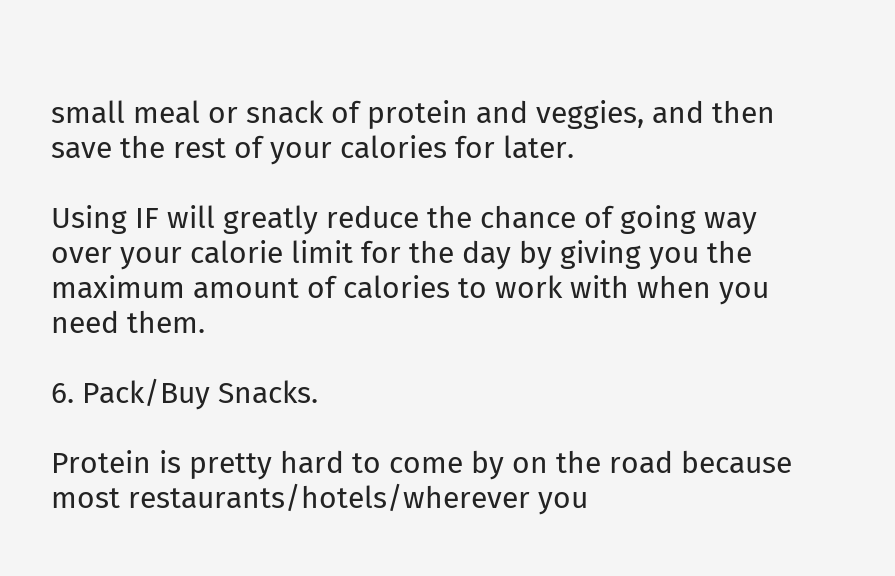small meal or snack of protein and veggies, and then save the rest of your calories for later.

Using IF will greatly reduce the chance of going way over your calorie limit for the day by giving you the maximum amount of calories to work with when you need them.

6. Pack/Buy Snacks.

Protein is pretty hard to come by on the road because most restaurants/hotels/wherever you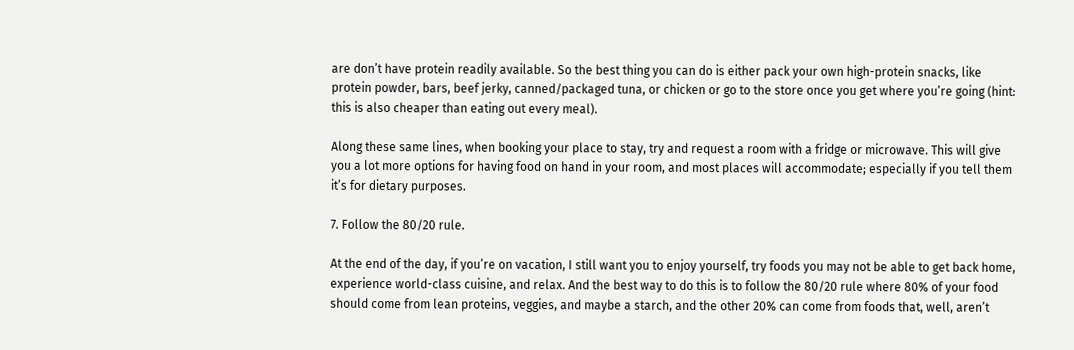are don’t have protein readily available. So the best thing you can do is either pack your own high-protein snacks, like protein powder, bars, beef jerky, canned/packaged tuna, or chicken or go to the store once you get where you’re going (hint: this is also cheaper than eating out every meal).

Along these same lines, when booking your place to stay, try and request a room with a fridge or microwave. This will give you a lot more options for having food on hand in your room, and most places will accommodate; especially if you tell them it’s for dietary purposes.

7. Follow the 80/20 rule.

At the end of the day, if you’re on vacation, I still want you to enjoy yourself, try foods you may not be able to get back home, experience world-class cuisine, and relax. And the best way to do this is to follow the 80/20 rule where 80% of your food should come from lean proteins, veggies, and maybe a starch, and the other 20% can come from foods that, well, aren’t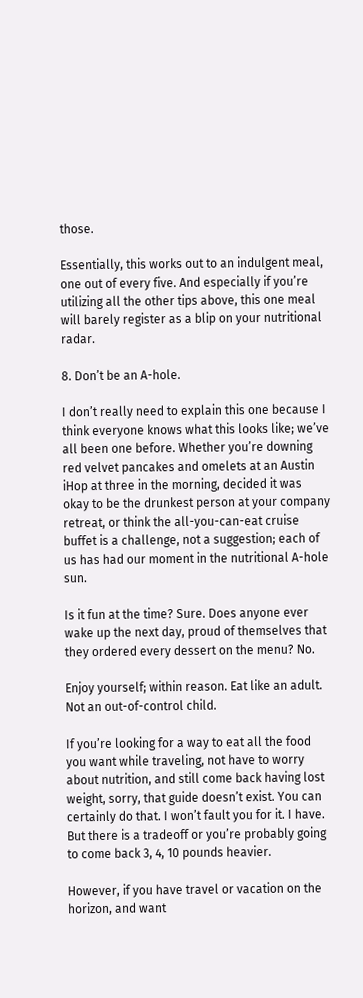those.

Essentially, this works out to an indulgent meal, one out of every five. And especially if you’re utilizing all the other tips above, this one meal will barely register as a blip on your nutritional radar.

8. Don’t be an A-hole.

I don’t really need to explain this one because I think everyone knows what this looks like; we’ve all been one before. Whether you’re downing red velvet pancakes and omelets at an Austin iHop at three in the morning, decided it was okay to be the drunkest person at your company retreat, or think the all-you-can-eat cruise buffet is a challenge, not a suggestion; each of us has had our moment in the nutritional A-hole sun.

Is it fun at the time? Sure. Does anyone ever wake up the next day, proud of themselves that they ordered every dessert on the menu? No.

Enjoy yourself; within reason. Eat like an adult. Not an out-of-control child.

If you’re looking for a way to eat all the food you want while traveling, not have to worry about nutrition, and still come back having lost weight, sorry, that guide doesn’t exist. You can certainly do that. I won’t fault you for it. I have. But there is a tradeoff or you’re probably going to come back 3, 4, 10 pounds heavier.

However, if you have travel or vacation on the horizon, and want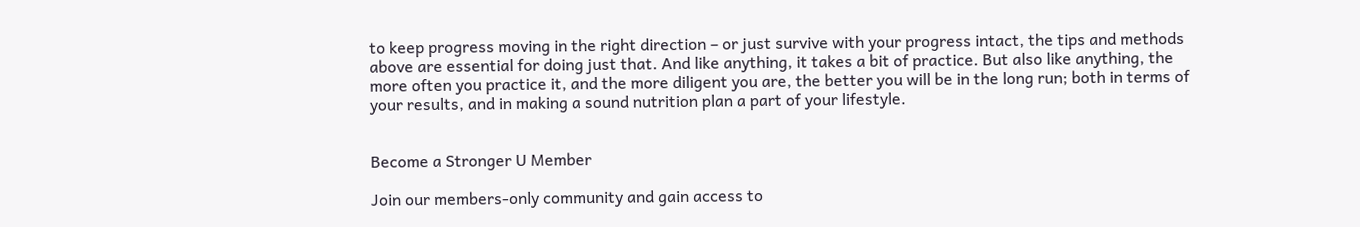to keep progress moving in the right direction – or just survive with your progress intact, the tips and methods above are essential for doing just that. And like anything, it takes a bit of practice. But also like anything, the more often you practice it, and the more diligent you are, the better you will be in the long run; both in terms of your results, and in making a sound nutrition plan a part of your lifestyle.


Become a Stronger U Member

Join our members-only community and gain access to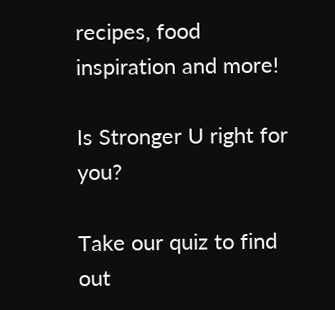recipes, food inspiration and more!

Is Stronger U right for you?

Take our quiz to find out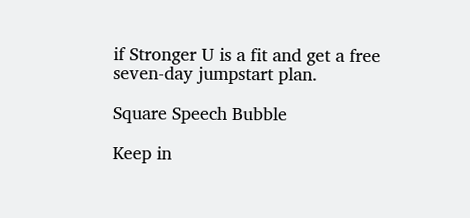if Stronger U is a fit and get a free seven-day jumpstart plan.

Square Speech Bubble

Keep in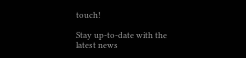touch!

Stay up-to-date with the latest news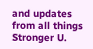and updates from all things Stronger U.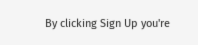By clicking Sign Up you're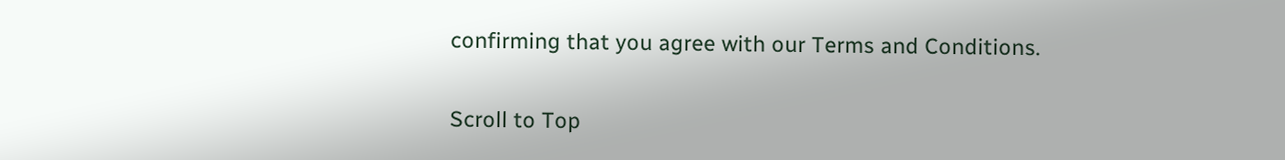confirming that you agree with our Terms and Conditions.

Scroll to Top